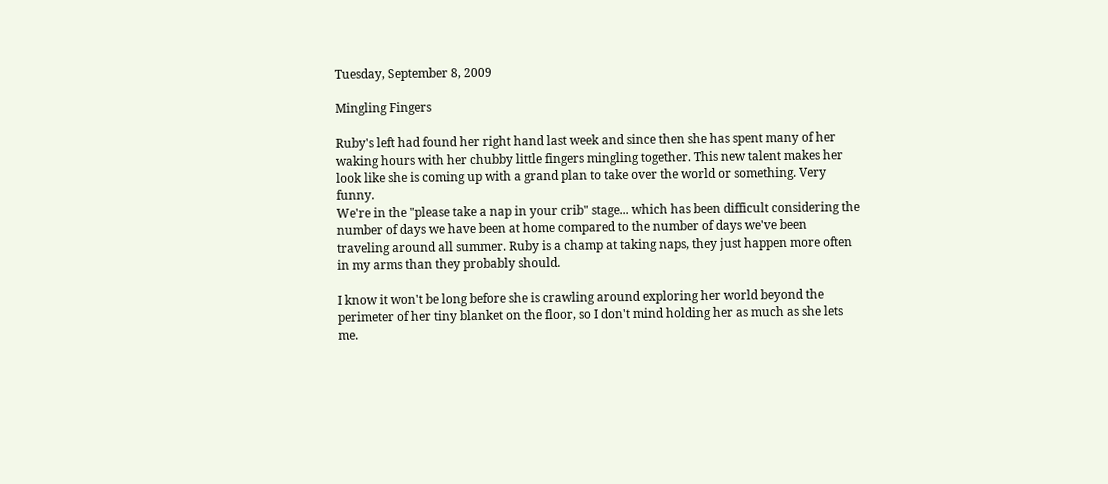Tuesday, September 8, 2009

Mingling Fingers

Ruby's left had found her right hand last week and since then she has spent many of her waking hours with her chubby little fingers mingling together. This new talent makes her look like she is coming up with a grand plan to take over the world or something. Very funny.
We're in the "please take a nap in your crib" stage... which has been difficult considering the number of days we have been at home compared to the number of days we've been traveling around all summer. Ruby is a champ at taking naps, they just happen more often in my arms than they probably should.

I know it won't be long before she is crawling around exploring her world beyond the perimeter of her tiny blanket on the floor, so I don't mind holding her as much as she lets me.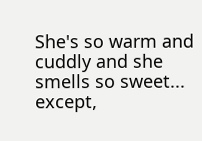She's so warm and cuddly and she smells so sweet... except,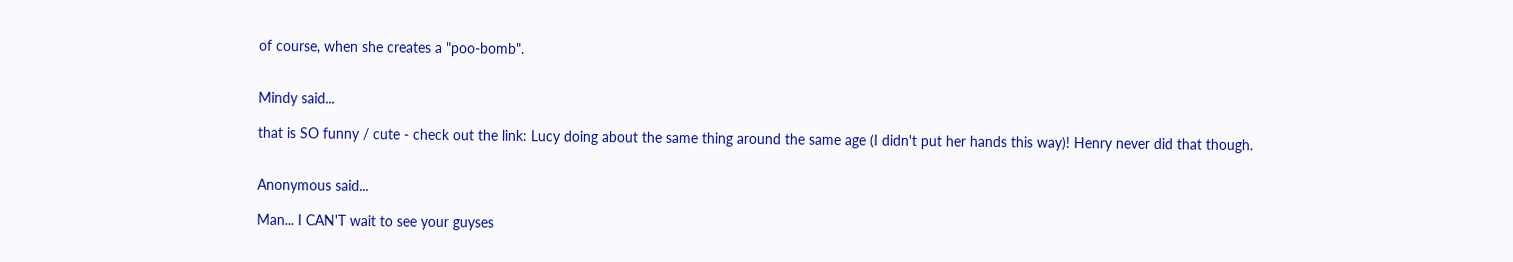of course, when she creates a "poo-bomb".


Mindy said...

that is SO funny / cute - check out the link: Lucy doing about the same thing around the same age (I didn't put her hands this way)! Henry never did that though.


Anonymous said...

Man... I CAN'T wait to see your guyses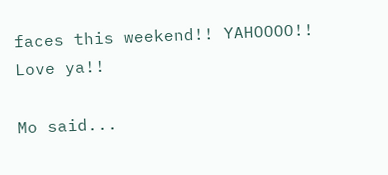faces this weekend!! YAHOOOO!! Love ya!!

Mo said...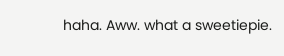haha. Aww. what a sweetiepie.